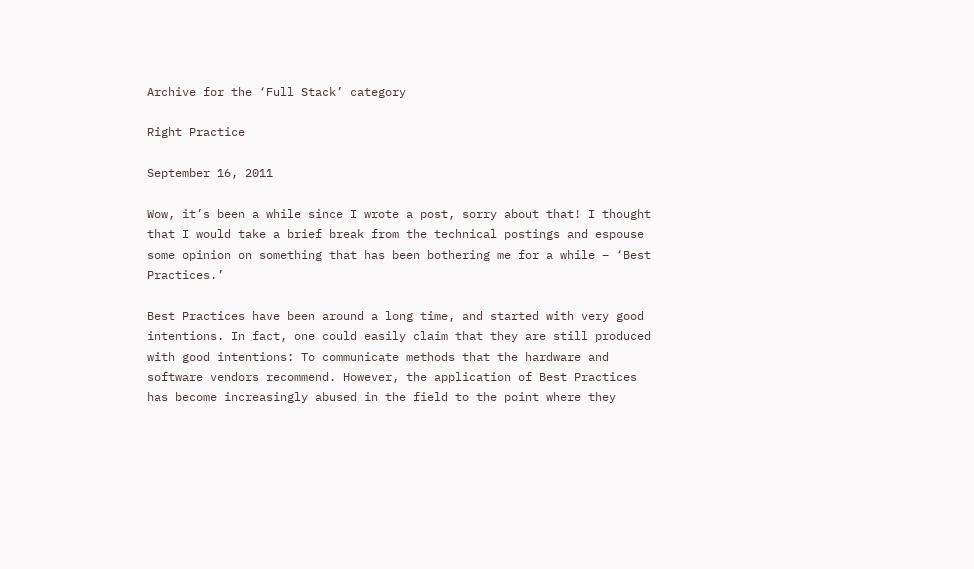Archive for the ‘Full Stack’ category

Right Practice

September 16, 2011

Wow, it’s been a while since I wrote a post, sorry about that! I thought that I would take a brief break from the technical postings and espouse some opinion on something that has been bothering me for a while – ‘Best Practices.’

Best Practices have been around a long time, and started with very good intentions. In fact, one could easily claim that they are still produced with good intentions: To communicate methods that the hardware and software vendors recommend. However, the application of Best Practices has become increasingly abused in the field to the point where they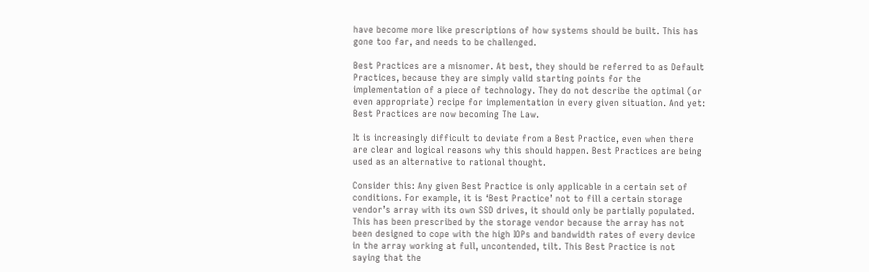have become more like prescriptions of how systems should be built. This has gone too far, and needs to be challenged.

Best Practices are a misnomer. At best, they should be referred to as Default Practices, because they are simply valid starting points for the implementation of a piece of technology. They do not describe the optimal (or even appropriate) recipe for implementation in every given situation. And yet: Best Practices are now becoming The Law.

It is increasingly difficult to deviate from a Best Practice, even when there are clear and logical reasons why this should happen. Best Practices are being used as an alternative to rational thought.

Consider this: Any given Best Practice is only applicable in a certain set of conditions. For example, it is ‘Best Practice’ not to fill a certain storage vendor’s array with its own SSD drives, it should only be partially populated. This has been prescribed by the storage vendor because the array has not been designed to cope with the high IOPs and bandwidth rates of every device in the array working at full, uncontended, tilt. This Best Practice is not saying that the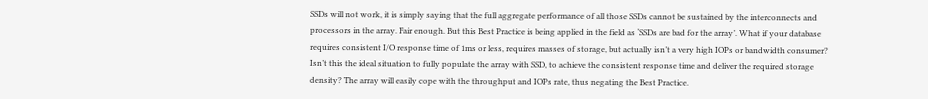SSDs will not work, it is simply saying that the full aggregate performance of all those SSDs cannot be sustained by the interconnects and processors in the array. Fair enough. But this Best Practice is being applied in the field as ‘SSDs are bad for the array’. What if your database requires consistent I/O response time of 1ms or less, requires masses of storage, but actually isn’t a very high IOPs or bandwidth consumer?  Isn’t this the ideal situation to fully populate the array with SSD, to achieve the consistent response time and deliver the required storage density? The array will easily cope with the throughput and IOPs rate, thus negating the Best Practice.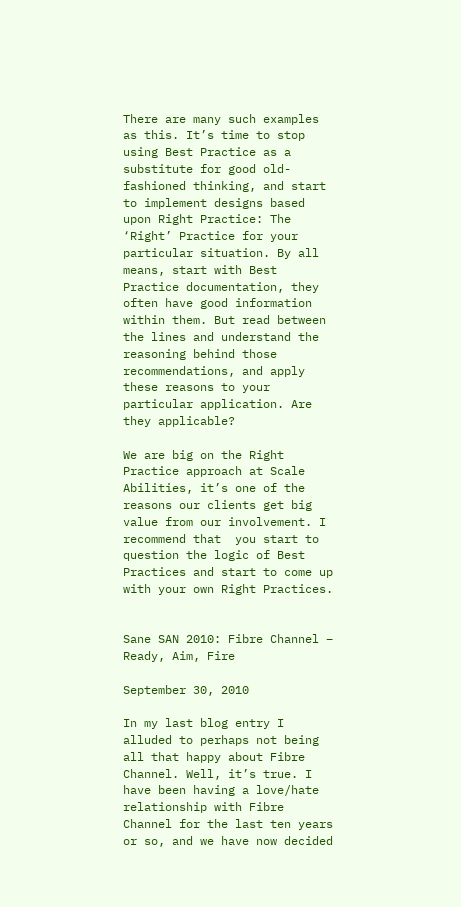There are many such examples as this. It’s time to stop using Best Practice as a substitute for good old-fashioned thinking, and start to implement designs based upon Right Practice: The ‘Right’ Practice for your particular situation. By all means, start with Best Practice documentation, they often have good information within them. But read between the lines and understand the reasoning behind those recommendations, and apply these reasons to your particular application. Are they applicable?

We are big on the Right Practice approach at Scale Abilities, it’s one of the reasons our clients get big value from our involvement. I recommend that  you start to question the logic of Best Practices and start to come up with your own Right Practices.


Sane SAN 2010: Fibre Channel – Ready, Aim, Fire

September 30, 2010

In my last blog entry I alluded to perhaps not being all that happy about Fibre Channel. Well, it’s true. I have been having a love/hate relationship with Fibre Channel for the last ten years or so, and we have now decided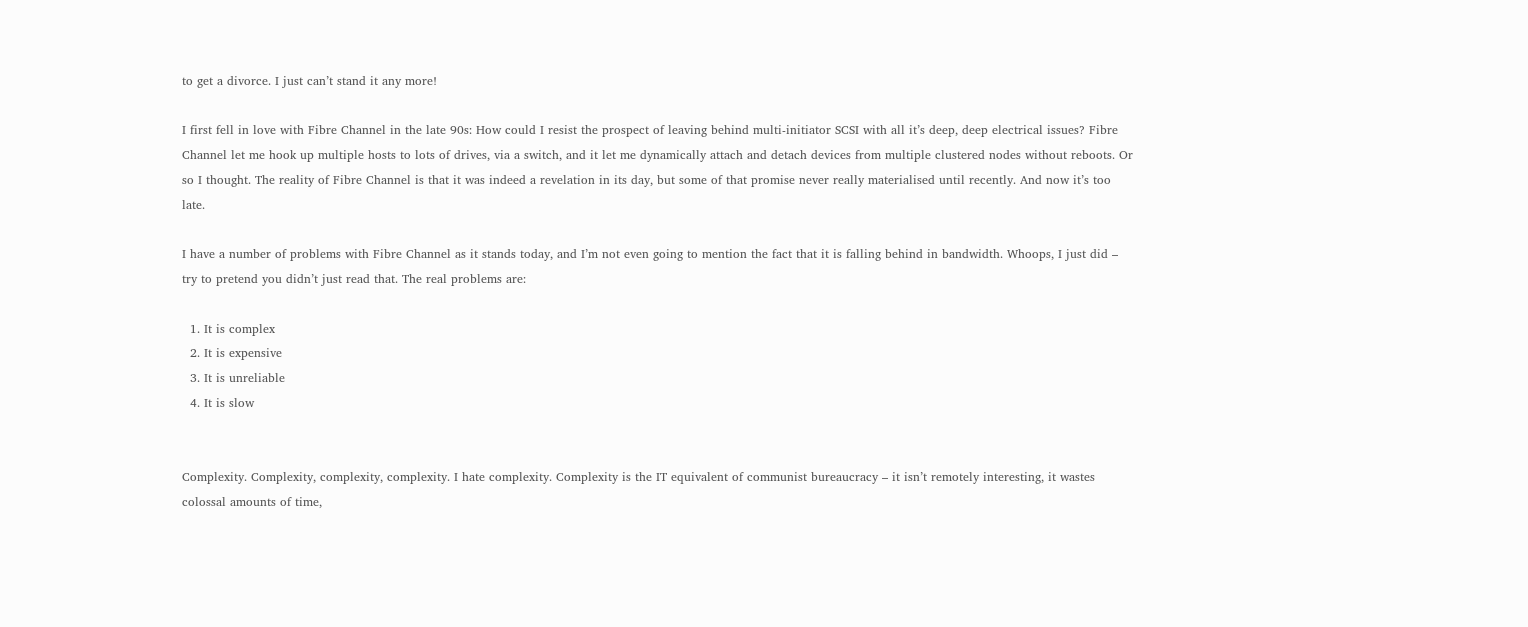to get a divorce. I just can’t stand it any more!

I first fell in love with Fibre Channel in the late 90s: How could I resist the prospect of leaving behind multi-initiator SCSI with all it’s deep, deep electrical issues? Fibre Channel let me hook up multiple hosts to lots of drives, via a switch, and it let me dynamically attach and detach devices from multiple clustered nodes without reboots. Or so I thought. The reality of Fibre Channel is that it was indeed a revelation in its day, but some of that promise never really materialised until recently. And now it’s too late.

I have a number of problems with Fibre Channel as it stands today, and I’m not even going to mention the fact that it is falling behind in bandwidth. Whoops, I just did – try to pretend you didn’t just read that. The real problems are:

  1. It is complex
  2. It is expensive
  3. It is unreliable
  4. It is slow


Complexity. Complexity, complexity, complexity. I hate complexity. Complexity is the IT equivalent of communist bureaucracy – it isn’t remotely interesting, it wastes colossal amounts of time,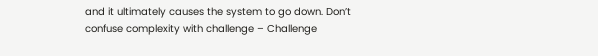and it ultimately causes the system to go down. Don’t confuse complexity with challenge – Challenge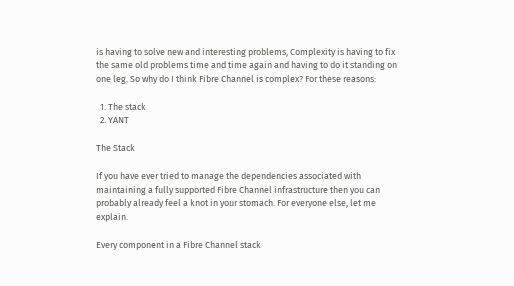is having to solve new and interesting problems, Complexity is having to fix the same old problems time and time again and having to do it standing on one leg. So why do I think Fibre Channel is complex? For these reasons:

  1. The stack
  2. YANT

The Stack

If you have ever tried to manage the dependencies associated with maintaining a fully supported Fibre Channel infrastructure then you can probably already feel a knot in your stomach. For everyone else, let me explain.

Every component in a Fibre Channel stack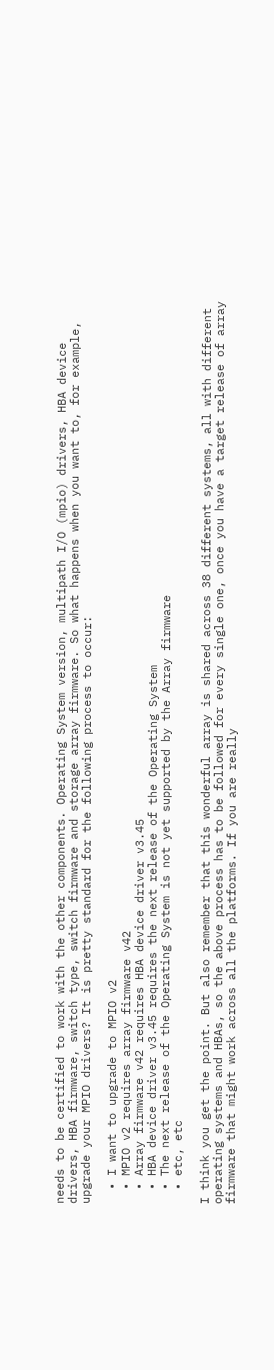needs to be certified to work with the other components. Operating System version, multipath I/O (mpio) drivers, HBA device drivers, HBA firmware, switch type, switch firmware and storage array firmware. So what happens when you want to, for example, upgrade your MPIO drivers? It is pretty standard for the following process to occur:

  • I want to upgrade to MPIO v2
  • MPIO v2 requires array firmware v42
  • Array firmware v42 requires HBA device driver v3.45
  • HBA device driver v3.45 requires the next release of the Operating System
  • The next release of the Operating System is not yet supported by the Array firmware
  • etc, etc

I think you get the point. But also remember that this wonderful array is shared across 38 different systems, all with different operating systems and HBAs, so the above process has to be followed for every single one, once you have a target release of array firmware that might work across all the platforms. If you are really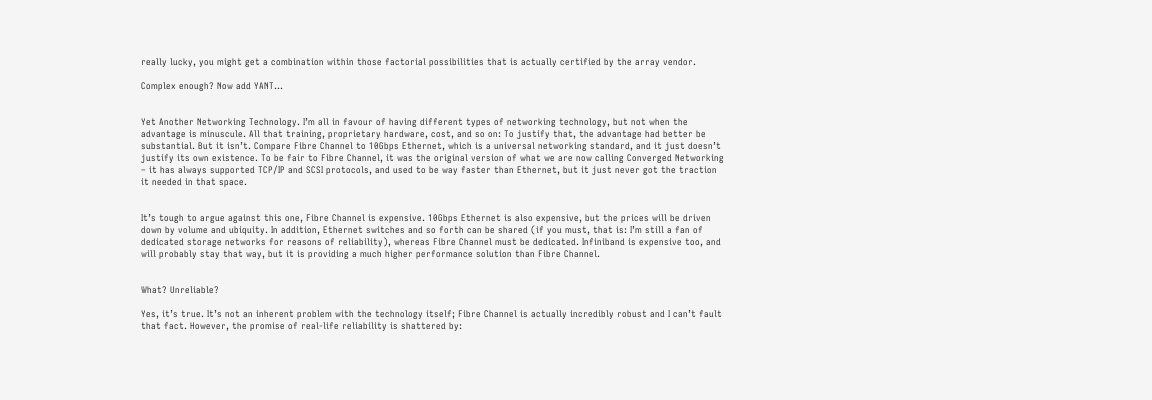really lucky, you might get a combination within those factorial possibilities that is actually certified by the array vendor.

Complex enough? Now add YANT…


Yet Another Networking Technology. I’m all in favour of having different types of networking technology, but not when the advantage is minuscule. All that training, proprietary hardware, cost, and so on: To justify that, the advantage had better be substantial. But it isn’t. Compare Fibre Channel to 10Gbps Ethernet, which is a universal networking standard, and it just doesn’t justify its own existence. To be fair to Fibre Channel, it was the original version of what we are now calling Converged Networking – it has always supported TCP/IP and SCSI protocols, and used to be way faster than Ethernet, but it just never got the traction it needed in that space.


It’s tough to argue against this one, Fibre Channel is expensive. 10Gbps Ethernet is also expensive, but the prices will be driven down by volume and ubiquity. In addition, Ethernet switches and so forth can be shared (if you must, that is: I’m still a fan of dedicated storage networks for reasons of reliability), whereas Fibre Channel must be dedicated. Infiniband is expensive too, and will probably stay that way, but it is providing a much higher performance solution than Fibre Channel.


What? Unreliable?

Yes, it’s true. It’s not an inherent problem with the technology itself; Fibre Channel is actually incredibly robust and I can’t fault that fact. However, the promise of real-life reliability is shattered by: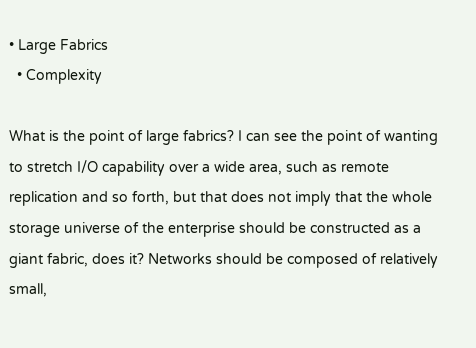• Large Fabrics
  • Complexity

What is the point of large fabrics? I can see the point of wanting to stretch I/O capability over a wide area, such as remote replication and so forth, but that does not imply that the whole storage universe of the enterprise should be constructed as a giant fabric, does it? Networks should be composed of relatively small,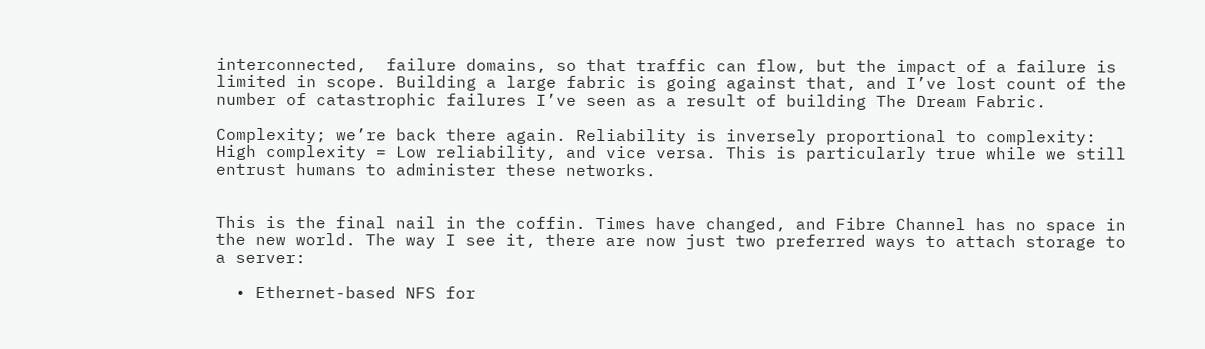interconnected,  failure domains, so that traffic can flow, but the impact of a failure is limited in scope. Building a large fabric is going against that, and I’ve lost count of the number of catastrophic failures I’ve seen as a result of building The Dream Fabric.

Complexity; we’re back there again. Reliability is inversely proportional to complexity: High complexity = Low reliability, and vice versa. This is particularly true while we still entrust humans to administer these networks.


This is the final nail in the coffin. Times have changed, and Fibre Channel has no space in the new world. The way I see it, there are now just two preferred ways to attach storage to a server:

  • Ethernet-based NFS for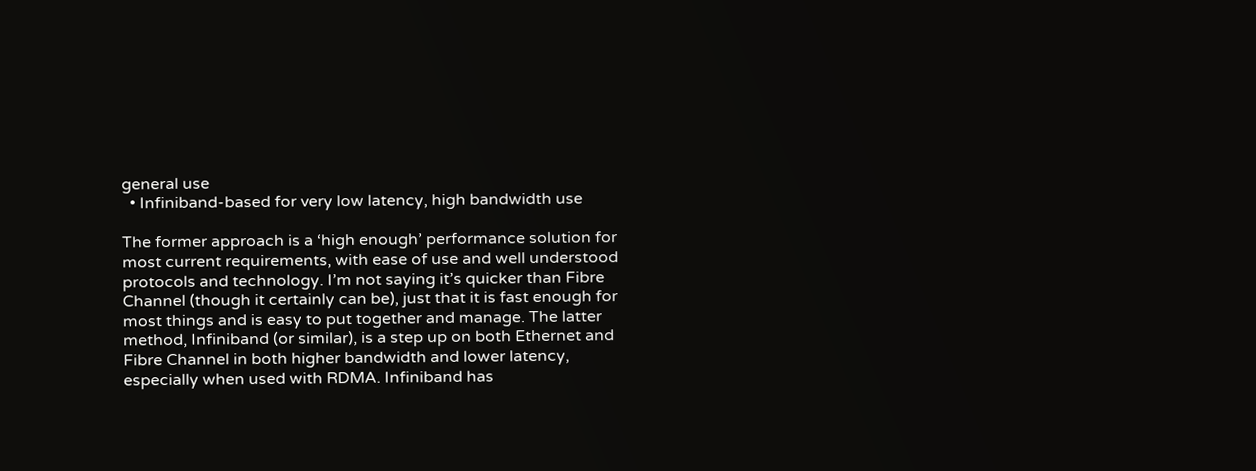general use
  • Infiniband-based for very low latency, high bandwidth use

The former approach is a ‘high enough’ performance solution for most current requirements, with ease of use and well understood protocols and technology. I’m not saying it’s quicker than Fibre Channel (though it certainly can be), just that it is fast enough for most things and is easy to put together and manage. The latter method, Infiniband (or similar), is a step up on both Ethernet and Fibre Channel in both higher bandwidth and lower latency, especially when used with RDMA. Infiniband has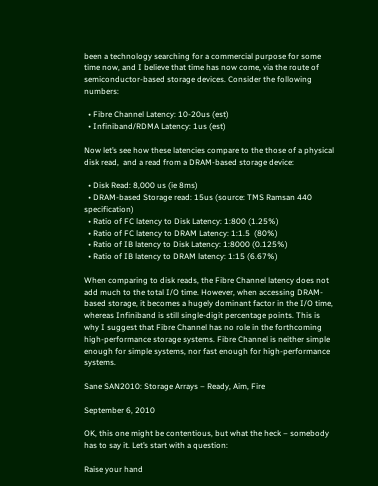been a technology searching for a commercial purpose for some time now, and I believe that time has now come, via the route of semiconductor-based storage devices. Consider the following numbers:

  • Fibre Channel Latency: 10-20us (est)
  • Infiniband/RDMA Latency: 1us (est)

Now let’s see how these latencies compare to the those of a physical disk read,  and a read from a DRAM-based storage device:

  • Disk Read: 8,000 us (ie 8ms)
  • DRAM-based Storage read: 15us (source: TMS Ramsan 440 specification)
  • Ratio of FC latency to Disk Latency: 1:800 (1.25%)
  • Ratio of FC latency to DRAM Latency: 1:1.5  (80%)
  • Ratio of IB latency to Disk Latency: 1:8000 (0.125%)
  • Ratio of IB latency to DRAM latency: 1:15 (6.67%)

When comparing to disk reads, the Fibre Channel latency does not add much to the total I/O time. However, when accessing DRAM-based storage, it becomes a hugely dominant factor in the I/O time, whereas Infiniband is still single-digit percentage points. This is why I suggest that Fibre Channel has no role in the forthcoming high-performance storage systems. Fibre Channel is neither simple enough for simple systems, nor fast enough for high-performance systems.

Sane SAN2010: Storage Arrays – Ready, Aim, Fire

September 6, 2010

OK, this one might be contentious, but what the heck – somebody has to say it. Let’s start with a question:

Raise your hand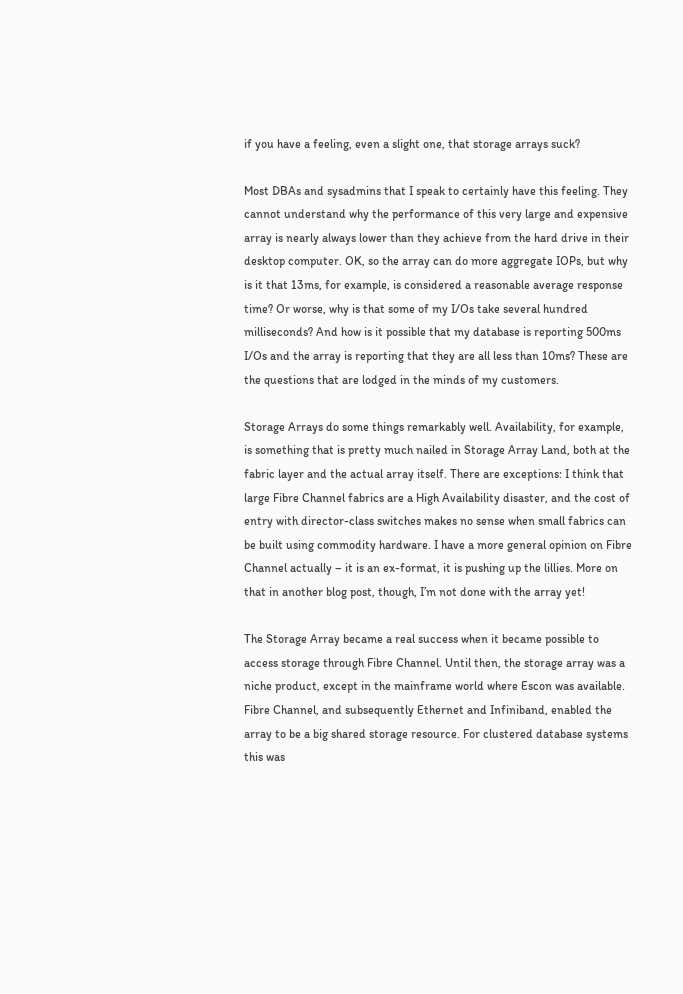if you have a feeling, even a slight one, that storage arrays suck?

Most DBAs and sysadmins that I speak to certainly have this feeling. They cannot understand why the performance of this very large and expensive array is nearly always lower than they achieve from the hard drive in their desktop computer. OK, so the array can do more aggregate IOPs, but why is it that 13ms, for example, is considered a reasonable average response time? Or worse, why is that some of my I/Os take several hundred milliseconds? And how is it possible that my database is reporting 500ms I/Os and the array is reporting that they are all less than 10ms? These are the questions that are lodged in the minds of my customers.

Storage Arrays do some things remarkably well. Availability, for example, is something that is pretty much nailed in Storage Array Land, both at the fabric layer and the actual array itself. There are exceptions: I think that large Fibre Channel fabrics are a High Availability disaster, and the cost of entry with director-class switches makes no sense when small fabrics can be built using commodity hardware. I have a more general opinion on Fibre Channel actually – it is an ex-format, it is pushing up the lillies. More on that in another blog post, though, I’m not done with the array yet!

The Storage Array became a real success when it became possible to access storage through Fibre Channel. Until then, the storage array was a niche product, except in the mainframe world where Escon was available. Fibre Channel, and subsequently Ethernet and Infiniband, enabled the array to be a big shared storage resource. For clustered database systems this was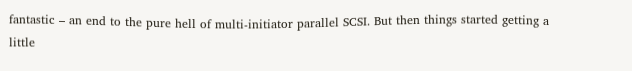fantastic – an end to the pure hell of multi-initiator parallel SCSI. But then things started getting a little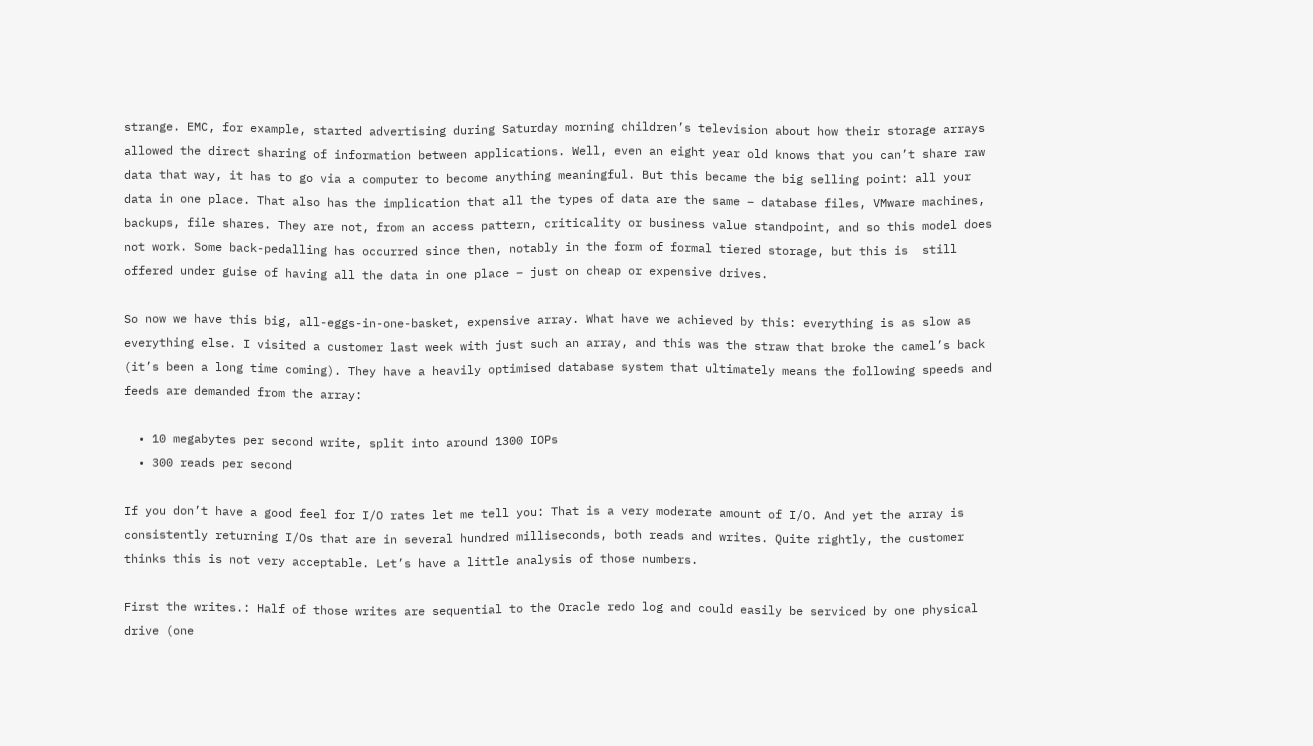strange. EMC, for example, started advertising during Saturday morning children’s television about how their storage arrays allowed the direct sharing of information between applications. Well, even an eight year old knows that you can’t share raw data that way, it has to go via a computer to become anything meaningful. But this became the big selling point: all your data in one place. That also has the implication that all the types of data are the same – database files, VMware machines, backups, file shares. They are not, from an access pattern, criticality or business value standpoint, and so this model does not work. Some back-pedalling has occurred since then, notably in the form of formal tiered storage, but this is  still offered under guise of having all the data in one place – just on cheap or expensive drives.

So now we have this big, all-eggs-in-one-basket, expensive array. What have we achieved by this: everything is as slow as everything else. I visited a customer last week with just such an array, and this was the straw that broke the camel’s back (it’s been a long time coming). They have a heavily optimised database system that ultimately means the following speeds and feeds are demanded from the array:

  • 10 megabytes per second write, split into around 1300 IOPs
  • 300 reads per second

If you don’t have a good feel for I/O rates let me tell you: That is a very moderate amount of I/O. And yet the array is consistently returning I/Os that are in several hundred milliseconds, both reads and writes. Quite rightly, the customer thinks this is not very acceptable. Let’s have a little analysis of those numbers.

First the writes.: Half of those writes are sequential to the Oracle redo log and could easily be serviced by one physical drive (one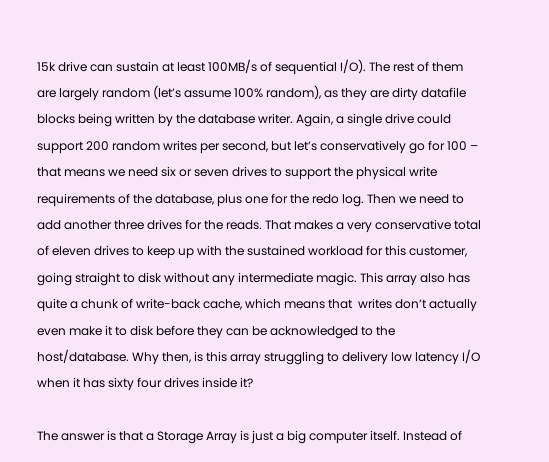15k drive can sustain at least 100MB/s of sequential I/O). The rest of them are largely random (let’s assume 100% random), as they are dirty datafile blocks being written by the database writer. Again, a single drive could support 200 random writes per second, but let’s conservatively go for 100 – that means we need six or seven drives to support the physical write requirements of the database, plus one for the redo log. Then we need to add another three drives for the reads. That makes a very conservative total of eleven drives to keep up with the sustained workload for this customer, going straight to disk without any intermediate magic. This array also has quite a chunk of write-back cache, which means that  writes don’t actually even make it to disk before they can be acknowledged to the host/database. Why then, is this array struggling to delivery low latency I/O when it has sixty four drives inside it?

The answer is that a Storage Array is just a big computer itself. Instead of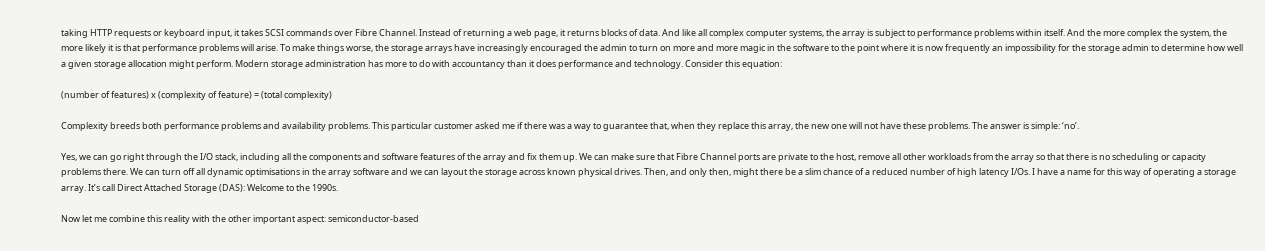taking HTTP requests or keyboard input, it takes SCSI commands over Fibre Channel. Instead of returning a web page, it returns blocks of data. And like all complex computer systems, the array is subject to performance problems within itself. And the more complex the system, the more likely it is that performance problems will arise. To make things worse, the storage arrays have increasingly encouraged the admin to turn on more and more magic in the software to the point where it is now frequently an impossibility for the storage admin to determine how well a given storage allocation might perform. Modern storage administration has more to do with accountancy than it does performance and technology. Consider this equation:

(number of features) x (complexity of feature) = (total complexity)

Complexity breeds both performance problems and availability problems. This particular customer asked me if there was a way to guarantee that, when they replace this array, the new one will not have these problems. The answer is simple: ‘no’.

Yes, we can go right through the I/O stack, including all the components and software features of the array and fix them up. We can make sure that Fibre Channel ports are private to the host, remove all other workloads from the array so that there is no scheduling or capacity problems there. We can turn off all dynamic optimisations in the array software and we can layout the storage across known physical drives. Then, and only then, might there be a slim chance of a reduced number of high latency I/Os. I have a name for this way of operating a storage array. It’s call Direct Attached Storage (DAS): Welcome to the 1990s.

Now let me combine this reality with the other important aspect: semiconductor-based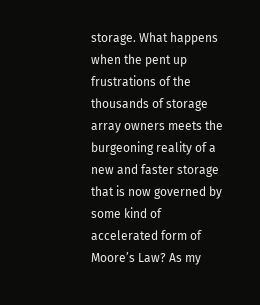storage. What happens when the pent up frustrations of the thousands of storage array owners meets the burgeoning reality of a new and faster storage that is now governed by some kind of accelerated form of Moore’s Law? As my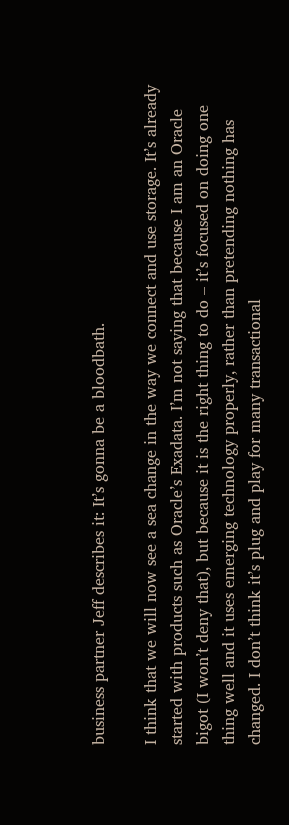business partner Jeff describes it: It’s gonna be a bloodbath.

I think that we will now see a sea change in the way we connect and use storage. It’s already started with products such as Oracle’s Exadata. I’m not saying that because I am an Oracle bigot (I won’t deny that), but because it is the right thing to do – it’s focused on doing one thing well and it uses emerging technology properly, rather than pretending nothing has changed. I don’t think it’s plug and play for many transactional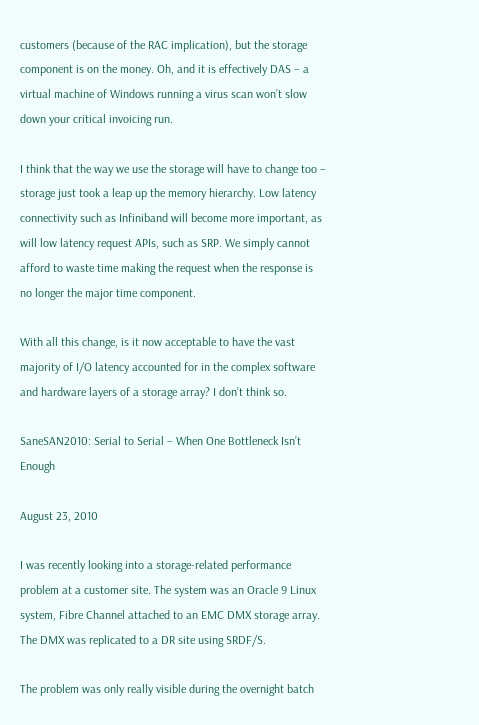customers (because of the RAC implication), but the storage component is on the money. Oh, and it is effectively DAS – a virtual machine of Windows running a virus scan won’t slow down your critical invoicing run.

I think that the way we use the storage will have to change too – storage just took a leap up the memory hierarchy. Low latency connectivity such as Infiniband will become more important, as will low latency request APIs, such as SRP. We simply cannot afford to waste time making the request when the response is no longer the major time component.

With all this change, is it now acceptable to have the vast majority of I/O latency accounted for in the complex software and hardware layers of a storage array? I don’t think so.

SaneSAN2010: Serial to Serial – When One Bottleneck Isn’t Enough

August 23, 2010

I was recently looking into a storage-related performance problem at a customer site. The system was an Oracle 9 Linux system, Fibre Channel attached to an EMC DMX storage array. The DMX was replicated to a DR site using SRDF/S.

The problem was only really visible during the overnight batch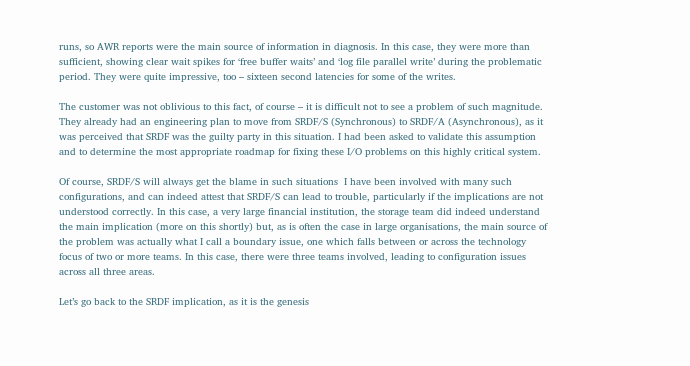runs, so AWR reports were the main source of information in diagnosis. In this case, they were more than sufficient, showing clear wait spikes for ‘free buffer waits’ and ‘log file parallel write’ during the problematic period. They were quite impressive, too – sixteen second latencies for some of the writes.

The customer was not oblivious to this fact, of course – it is difficult not to see a problem of such magnitude. They already had an engineering plan to move from SRDF/S (Synchronous) to SRDF/A (Asynchronous), as it was perceived that SRDF was the guilty party in this situation. I had been asked to validate this assumption and to determine the most appropriate roadmap for fixing these I/O problems on this highly critical system.

Of course, SRDF/S will always get the blame in such situations  I have been involved with many such configurations, and can indeed attest that SRDF/S can lead to trouble, particularly if the implications are not understood correctly. In this case, a very large financial institution, the storage team did indeed understand the main implication (more on this shortly) but, as is often the case in large organisations, the main source of the problem was actually what I call a boundary issue, one which falls between or across the technology focus of two or more teams. In this case, there were three teams involved, leading to configuration issues across all three areas.

Let’s go back to the SRDF implication, as it is the genesis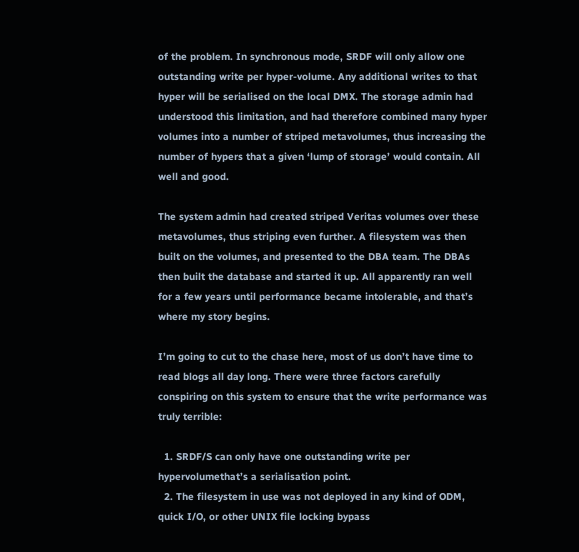of the problem. In synchronous mode, SRDF will only allow one outstanding write per hyper-volume. Any additional writes to that hyper will be serialised on the local DMX. The storage admin had understood this limitation, and had therefore combined many hyper volumes into a number of striped metavolumes, thus increasing the number of hypers that a given ‘lump of storage’ would contain. All well and good.

The system admin had created striped Veritas volumes over these metavolumes, thus striping even further. A filesystem was then built on the volumes, and presented to the DBA team. The DBAs then built the database and started it up. All apparently ran well for a few years until performance became intolerable, and that’s where my story begins.

I’m going to cut to the chase here, most of us don’t have time to read blogs all day long. There were three factors carefully conspiring on this system to ensure that the write performance was truly terrible:

  1. SRDF/S can only have one outstanding write per hypervolumethat’s a serialisation point.
  2. The filesystem in use was not deployed in any kind of ODM, quick I/O, or other UNIX file locking bypass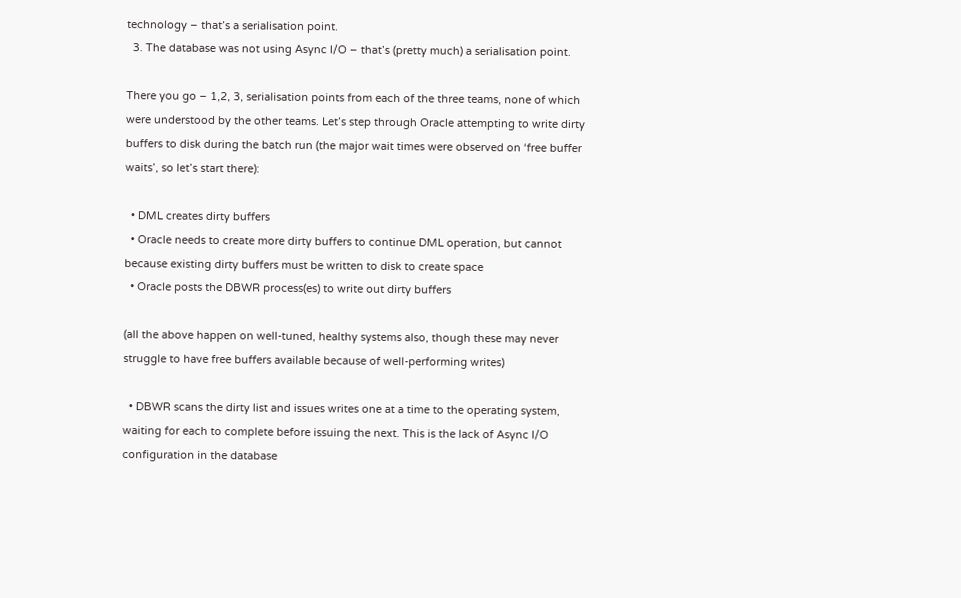technology – that’s a serialisation point.
  3. The database was not using Async I/O – that’s (pretty much) a serialisation point.

There you go – 1,2, 3, serialisation points from each of the three teams, none of which were understood by the other teams. Let’s step through Oracle attempting to write dirty buffers to disk during the batch run (the major wait times were observed on ‘free buffer waits’, so let’s start there):

  • DML creates dirty buffers
  • Oracle needs to create more dirty buffers to continue DML operation, but cannot because existing dirty buffers must be written to disk to create space
  • Oracle posts the DBWR process(es) to write out dirty buffers

(all the above happen on well-tuned, healthy systems also, though these may never struggle to have free buffers available because of well-performing writes)

  • DBWR scans the dirty list and issues writes one at a time to the operating system, waiting for each to complete before issuing the next. This is the lack of Async I/O configuration in the database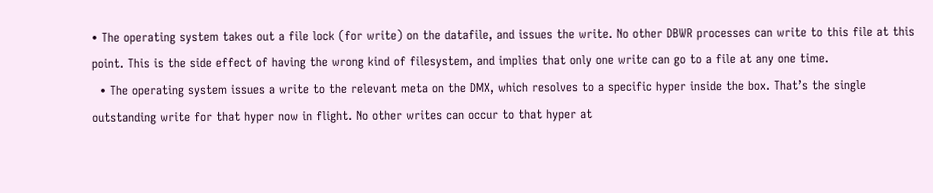• The operating system takes out a file lock (for write) on the datafile, and issues the write. No other DBWR processes can write to this file at this point. This is the side effect of having the wrong kind of filesystem, and implies that only one write can go to a file at any one time.
  • The operating system issues a write to the relevant meta on the DMX, which resolves to a specific hyper inside the box. That’s the single outstanding write for that hyper now in flight. No other writes can occur to that hyper at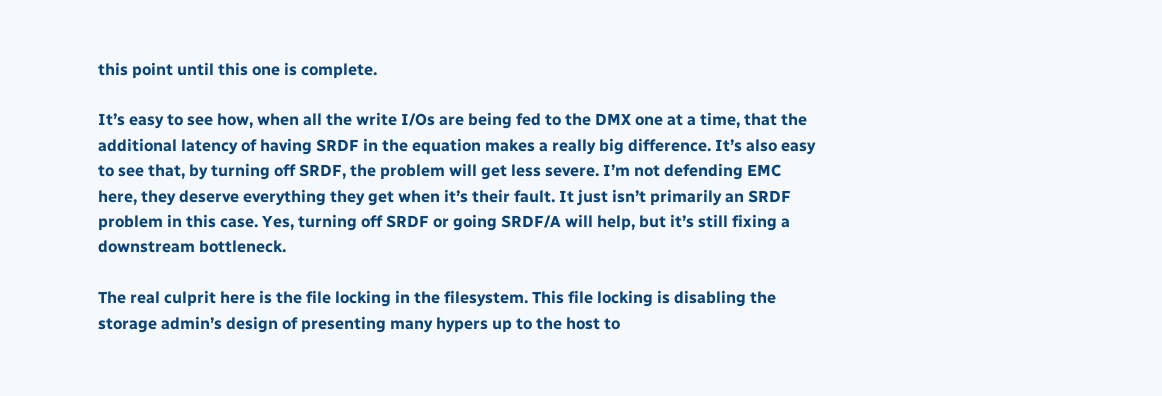this point until this one is complete.

It’s easy to see how, when all the write I/Os are being fed to the DMX one at a time, that the additional latency of having SRDF in the equation makes a really big difference. It’s also easy to see that, by turning off SRDF, the problem will get less severe. I’m not defending EMC here, they deserve everything they get when it’s their fault. It just isn’t primarily an SRDF problem in this case. Yes, turning off SRDF or going SRDF/A will help, but it’s still fixing a downstream bottleneck.

The real culprit here is the file locking in the filesystem. This file locking is disabling the storage admin’s design of presenting many hypers up to the host to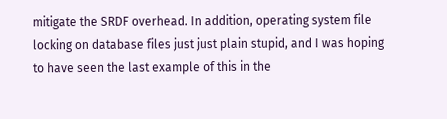mitigate the SRDF overhead. In addition, operating system file locking on database files just just plain stupid, and I was hoping to have seen the last example of this in the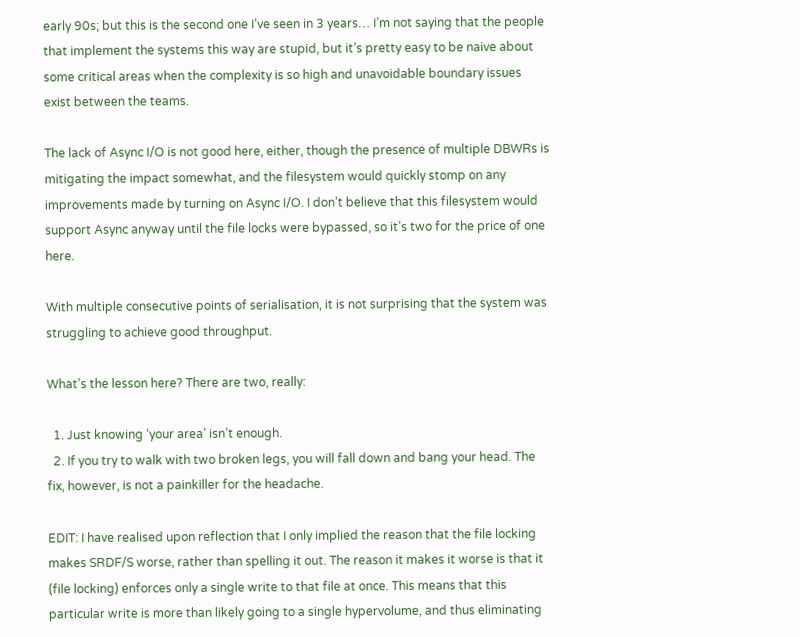early 90s; but this is the second one I’ve seen in 3 years… I’m not saying that the people that implement the systems this way are stupid, but it’s pretty easy to be naive about some critical areas when the complexity is so high and unavoidable boundary issues exist between the teams.

The lack of Async I/O is not good here, either, though the presence of multiple DBWRs is mitigating the impact somewhat, and the filesystem would quickly stomp on any improvements made by turning on Async I/O. I don’t believe that this filesystem would support Async anyway until the file locks were bypassed, so it’s two for the price of one here.

With multiple consecutive points of serialisation, it is not surprising that the system was struggling to achieve good throughput.

What’s the lesson here? There are two, really:

  1. Just knowing ‘your area’ isn’t enough.
  2. If you try to walk with two broken legs, you will fall down and bang your head. The fix, however, is not a painkiller for the headache.

EDIT: I have realised upon reflection that I only implied the reason that the file locking makes SRDF/S worse, rather than spelling it out. The reason it makes it worse is that it (file locking) enforces only a single write to that file at once. This means that this particular write is more than likely going to a single hypervolume, and thus eliminating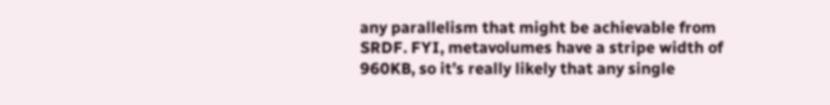any parallelism that might be achievable from SRDF. FYI, metavolumes have a stripe width of 960KB, so it’s really likely that any single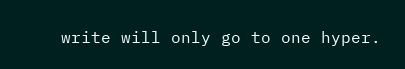write will only go to one hyper.